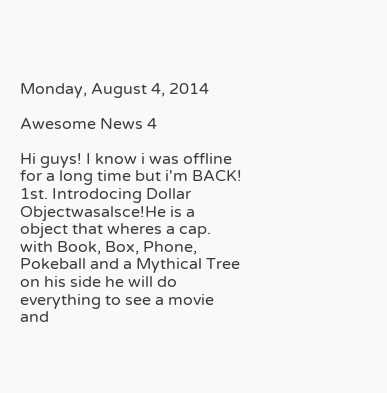Monday, August 4, 2014

Awesome News 4

Hi guys! I know i was offline for a long time but i'm BACK! 1st. Introdocing Dollar Objectwasalsce!He is a object that wheres a cap. with Book, Box, Phone, Pokeball and a Mythical Tree on his side he will do everything to see a movie and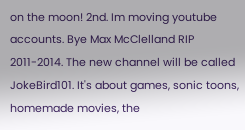on the moon! 2nd. Im moving youtube accounts. Bye Max McClelland RIP 2011-2014. The new channel will be called JokeBird101. It's about games, sonic toons, homemade movies, the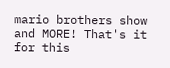mario brothers show and MORE! That's it for this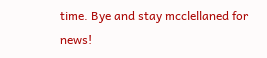time. Bye and stay mcclellaned for news!